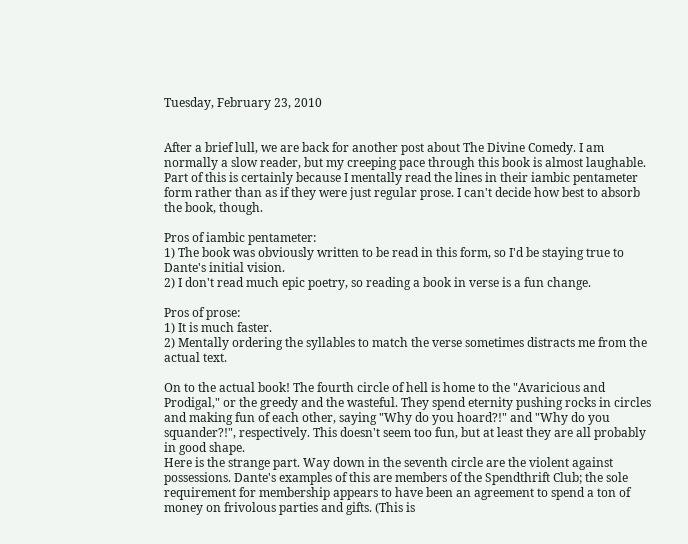Tuesday, February 23, 2010


After a brief lull, we are back for another post about The Divine Comedy. I am normally a slow reader, but my creeping pace through this book is almost laughable. Part of this is certainly because I mentally read the lines in their iambic pentameter form rather than as if they were just regular prose. I can't decide how best to absorb the book, though.

Pros of iambic pentameter:
1) The book was obviously written to be read in this form, so I'd be staying true to Dante's initial vision.
2) I don't read much epic poetry, so reading a book in verse is a fun change.

Pros of prose:
1) It is much faster.
2) Mentally ordering the syllables to match the verse sometimes distracts me from the actual text.

On to the actual book! The fourth circle of hell is home to the "Avaricious and Prodigal," or the greedy and the wasteful. They spend eternity pushing rocks in circles and making fun of each other, saying "Why do you hoard?!" and "Why do you squander?!", respectively. This doesn't seem too fun, but at least they are all probably in good shape.
Here is the strange part. Way down in the seventh circle are the violent against possessions. Dante's examples of this are members of the Spendthrift Club; the sole requirement for membership appears to have been an agreement to spend a ton of money on frivolous parties and gifts. (This is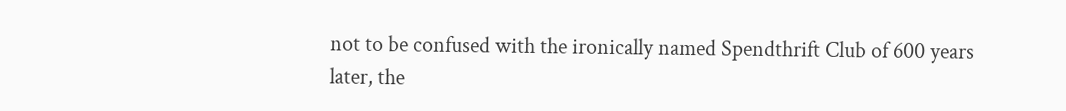not to be confused with the ironically named Spendthrift Club of 600 years later, the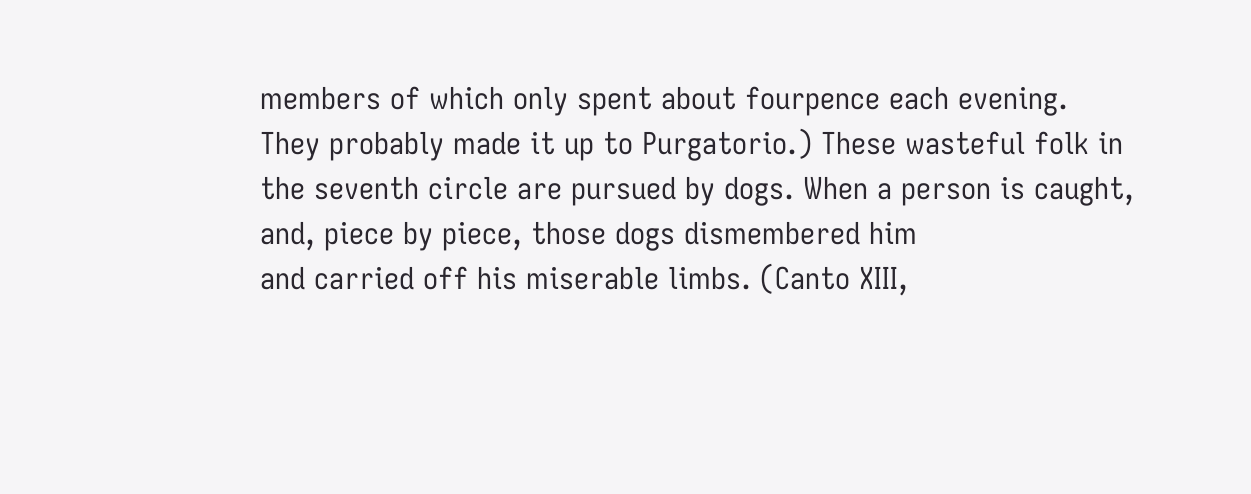members of which only spent about fourpence each evening. They probably made it up to Purgatorio.) These wasteful folk in the seventh circle are pursued by dogs. When a person is caught,
and, piece by piece, those dogs dismembered him
and carried off his miserable limbs. (Canto XIII,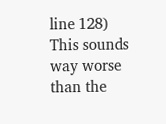line 128)
This sounds way worse than the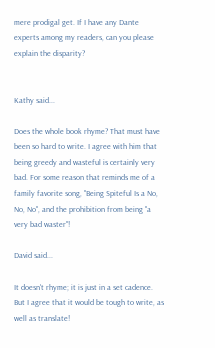mere prodigal get. If I have any Dante experts among my readers, can you please explain the disparity?


Kathy said...

Does the whole book rhyme? That must have been so hard to write. I agree with him that being greedy and wasteful is certainly very bad. For some reason that reminds me of a family favorite song, "Being Spiteful Is a No, No, No", and the prohibition from being "a very bad waster"!

David said...

It doesn't rhyme; it is just in a set cadence. But I agree that it would be tough to write, as well as translate!